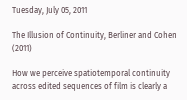Tuesday, July 05, 2011

The Illusion of Continuity, Berliner and Cohen (2011)

How we perceive spatiotemporal continuity across edited sequences of film is clearly a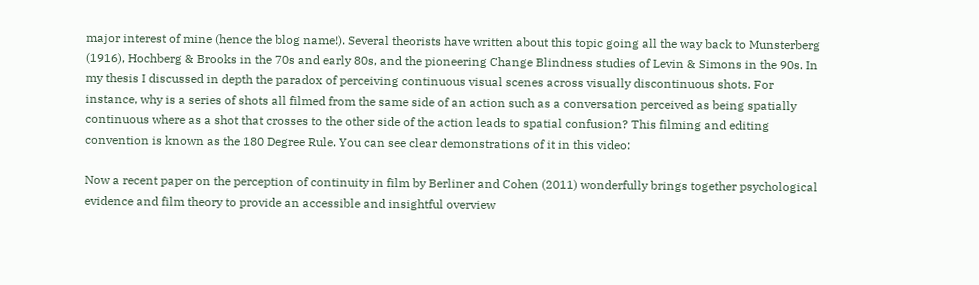major interest of mine (hence the blog name!). Several theorists have written about this topic going all the way back to Munsterberg (1916), Hochberg & Brooks in the 70s and early 80s, and the pioneering Change Blindness studies of Levin & Simons in the 90s. In my thesis I discussed in depth the paradox of perceiving continuous visual scenes across visually discontinuous shots. For instance, why is a series of shots all filmed from the same side of an action such as a conversation perceived as being spatially continuous where as a shot that crosses to the other side of the action leads to spatial confusion? This filming and editing convention is known as the 180 Degree Rule. You can see clear demonstrations of it in this video:

Now a recent paper on the perception of continuity in film by Berliner and Cohen (2011) wonderfully brings together psychological evidence and film theory to provide an accessible and insightful overview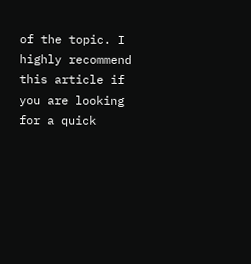of the topic. I highly recommend this article if you are looking for a quick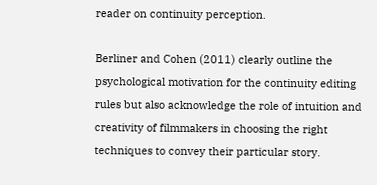reader on continuity perception.

Berliner and Cohen (2011) clearly outline the psychological motivation for the continuity editing rules but also acknowledge the role of intuition and creativity of filmmakers in choosing the right techniques to convey their particular story.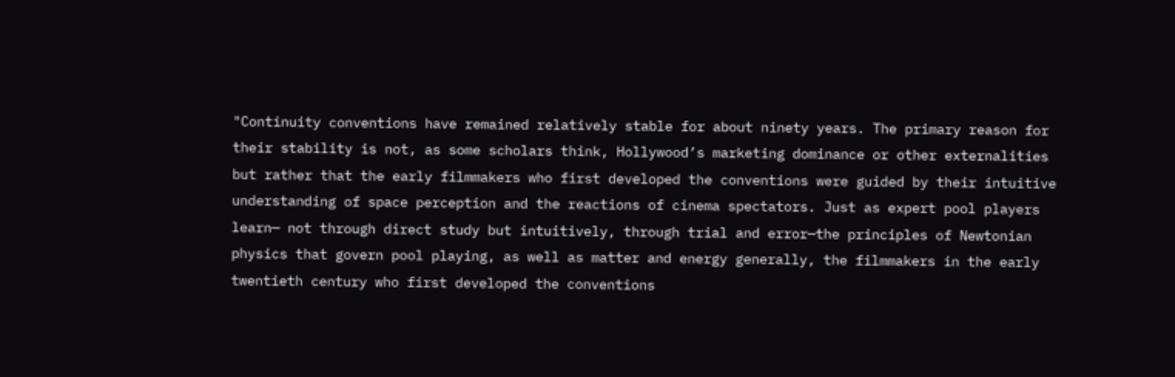"Continuity conventions have remained relatively stable for about ninety years. The primary reason for their stability is not, as some scholars think, Hollywood’s marketing dominance or other externalities but rather that the early filmmakers who first developed the conventions were guided by their intuitive understanding of space perception and the reactions of cinema spectators. Just as expert pool players learn— not through direct study but intuitively, through trial and error—the principles of Newtonian physics that govern pool playing, as well as matter and energy generally, the filmmakers in the early twentieth century who first developed the conventions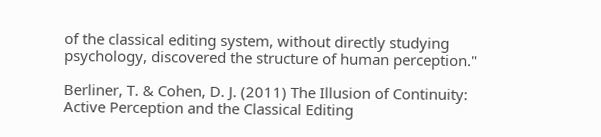of the classical editing system, without directly studying psychology, discovered the structure of human perception."

Berliner, T. & Cohen, D. J. (2011) The Illusion of Continuity: Active Perception and the Classical Editing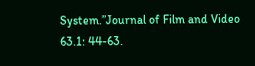System.”Journal of Film and Video 63.1: 44-63.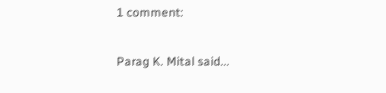1 comment:

Parag K. Mital said...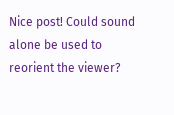Nice post! Could sound alone be used to reorient the viewer?